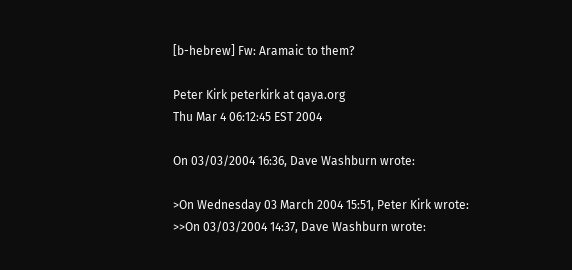[b-hebrew] Fw: Aramaic to them?

Peter Kirk peterkirk at qaya.org
Thu Mar 4 06:12:45 EST 2004

On 03/03/2004 16:36, Dave Washburn wrote:

>On Wednesday 03 March 2004 15:51, Peter Kirk wrote:
>>On 03/03/2004 14:37, Dave Washburn wrote: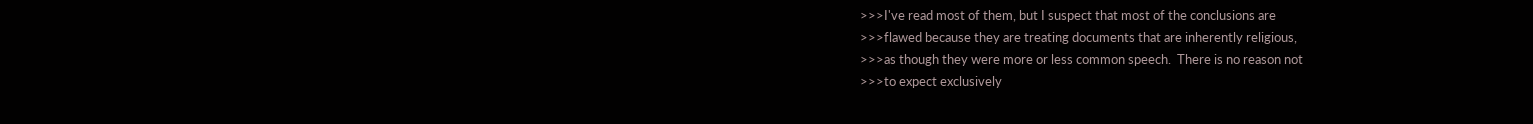>>>I've read most of them, but I suspect that most of the conclusions are
>>>flawed because they are treating documents that are inherently religious,
>>>as though they were more or less common speech.  There is no reason not
>>>to expect exclusively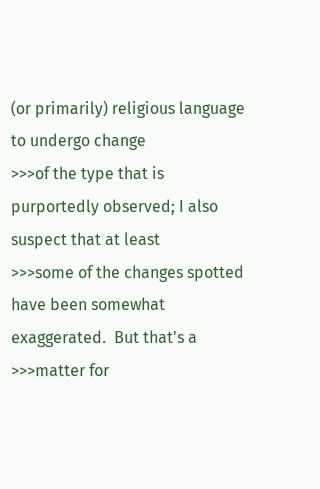(or primarily) religious language to undergo change
>>>of the type that is purportedly observed; I also suspect that at least
>>>some of the changes spotted have been somewhat exaggerated.  But that's a
>>>matter for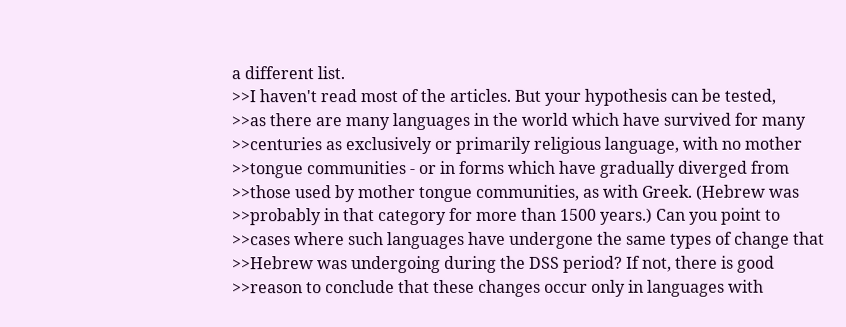a different list.
>>I haven't read most of the articles. But your hypothesis can be tested,
>>as there are many languages in the world which have survived for many
>>centuries as exclusively or primarily religious language, with no mother
>>tongue communities - or in forms which have gradually diverged from
>>those used by mother tongue communities, as with Greek. (Hebrew was
>>probably in that category for more than 1500 years.) Can you point to
>>cases where such languages have undergone the same types of change that
>>Hebrew was undergoing during the DSS period? If not, there is good
>>reason to conclude that these changes occur only in languages with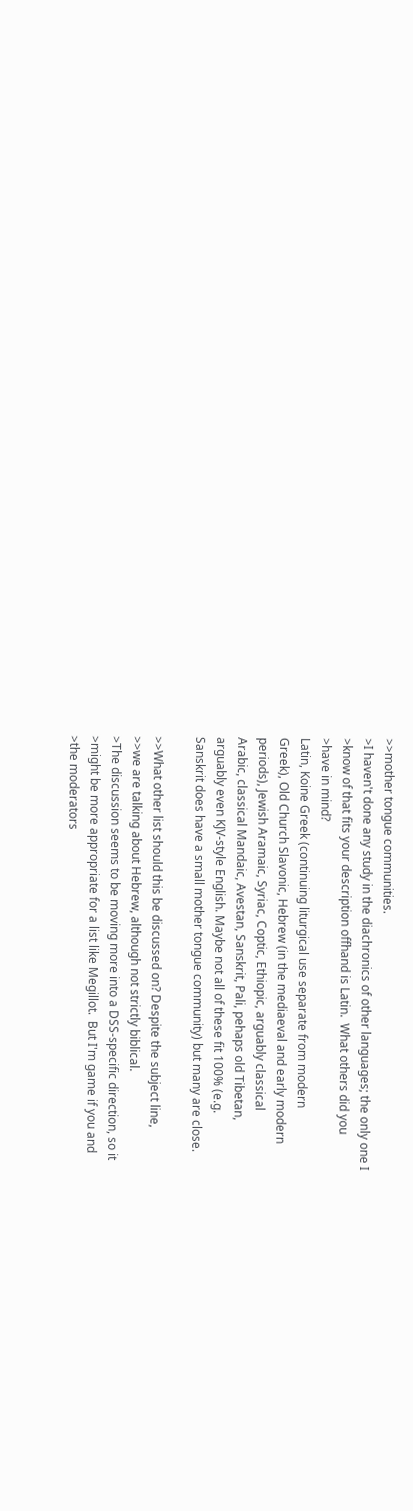>>mother tongue communities.
>I haven't done any study in the diachronics of other languages; the only one I
>know of that fits your description offhand is Latin.  What others did you
>have in mind?
Latin, Koine Greek (continuing liturgical use separate from modern
Greek), Old Church Slavonic, Hebrew (in the mediaeval and early modern
periods), Jewish Aramaic, Syriac, Coptic, Ethiopic, arguably classical
Arabic, classical Mandaic, Avestan, Sanskrit, Pali, pehaps old Tibetan,
arguably even KJV-style English. Maybe not all of these fit 100% (e.g.
Sanskrit does have a small mother tongue community) but many are close.

>>What other list should this be discussed on? Despite the subject line,
>>we are talking about Hebrew, although not strictly biblical.
>The discussion seems to be moving more into a DSS-specific direction, so it
>might be more appropriate for a list like Megillot.  But I'm game if you and
>the moderators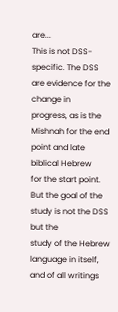are...
This is not DSS-specific. The DSS are evidence for the change in
progress, as is the Mishnah for the end point and late biblical Hebrew
for the start point. But the goal of the study is not the DSS but the
study of the Hebrew language in itself, and of all writings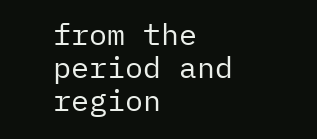from the
period and region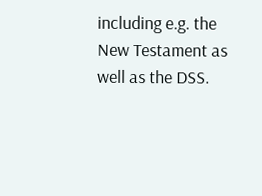including e.g. the New Testament as well as the DSS.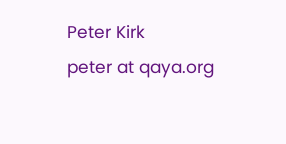Peter Kirk
peter at qaya.org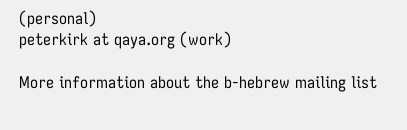(personal)
peterkirk at qaya.org (work)

More information about the b-hebrew mailing list